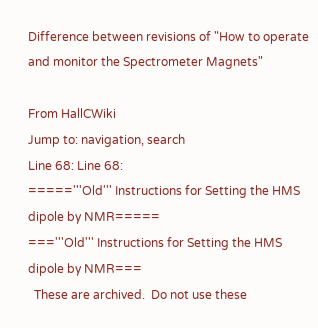Difference between revisions of "How to operate and monitor the Spectrometer Magnets"

From HallCWiki
Jump to: navigation, search
Line 68: Line 68:
====='''Old''' Instructions for Setting the HMS dipole by NMR=====
==='''Old''' Instructions for Setting the HMS dipole by NMR===
  These are archived.  Do not use these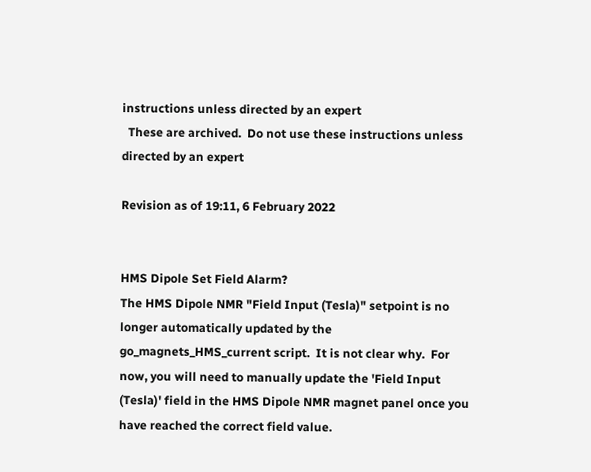instructions unless directed by an expert
  These are archived.  Do not use these instructions unless directed by an expert

Revision as of 19:11, 6 February 2022


HMS Dipole Set Field Alarm?
The HMS Dipole NMR "Field Input (Tesla)" setpoint is no longer automatically updated by the go_magnets_HMS_current script.  It is not clear why.  For now, you will need to manually update the 'Field Input (Tesla)' field in the HMS Dipole NMR magnet panel once you have reached the correct field value.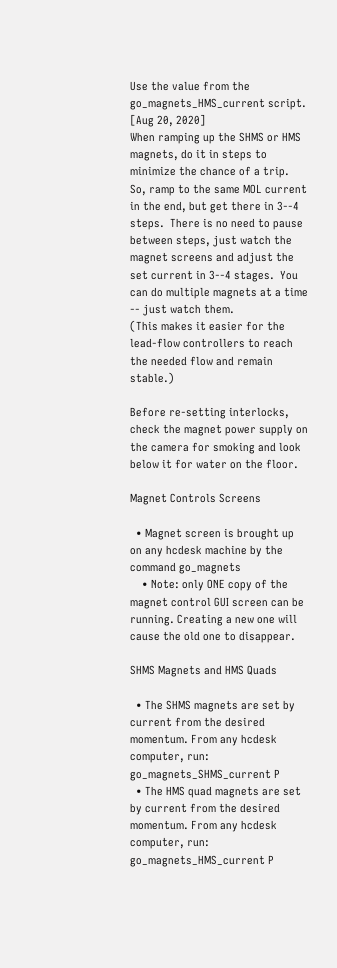Use the value from the go_magnets_HMS_current script.
[Aug 20, 2020]
When ramping up the SHMS or HMS magnets, do it in steps to minimize the chance of a trip.  So, ramp to the same MOL current in the end, but get there in 3--4 steps.  There is no need to pause between steps, just watch the magnet screens and adjust the set current in 3--4 stages.  You can do multiple magnets at a time -- just watch them.
(This makes it easier for the lead-flow controllers to reach the needed flow and remain stable.)

Before re-setting interlocks, check the magnet power supply on the camera for smoking and look below it for water on the floor.

Magnet Controls Screens

  • Magnet screen is brought up on any hcdesk machine by the command go_magnets
    • Note: only ONE copy of the magnet control GUI screen can be running. Creating a new one will cause the old one to disappear.

SHMS Magnets and HMS Quads

  • The SHMS magnets are set by current from the desired momentum. From any hcdesk computer, run:
go_magnets_SHMS_current P
  • The HMS quad magnets are set by current from the desired momentum. From any hcdesk computer, run:
go_magnets_HMS_current P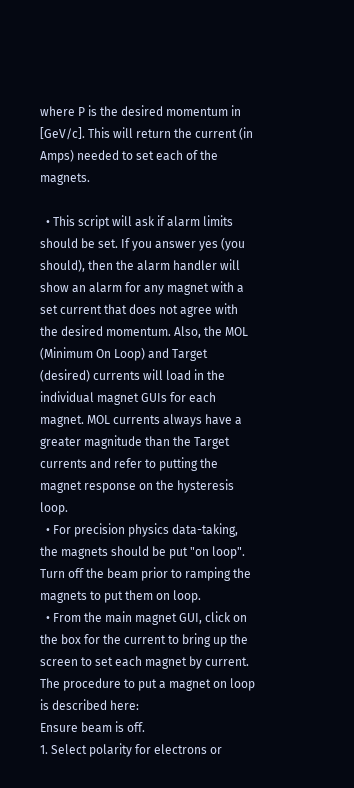where P is the desired momentum in [GeV/c]. This will return the current (in Amps) needed to set each of the magnets.

  • This script will ask if alarm limits should be set. If you answer yes (you should), then the alarm handler will show an alarm for any magnet with a set current that does not agree with the desired momentum. Also, the MOL (Minimum On Loop) and Target (desired) currents will load in the individual magnet GUIs for each magnet. MOL currents always have a greater magnitude than the Target currents and refer to putting the magnet response on the hysteresis loop.
  • For precision physics data-taking, the magnets should be put "on loop". Turn off the beam prior to ramping the magnets to put them on loop.
  • From the main magnet GUI, click on the box for the current to bring up the screen to set each magnet by current. The procedure to put a magnet on loop is described here:
Ensure beam is off.
1. Select polarity for electrons or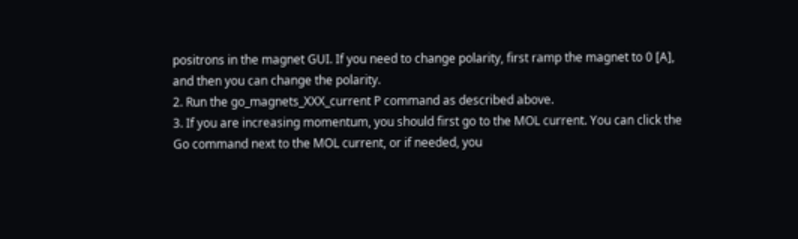positrons in the magnet GUI. If you need to change polarity, first ramp the magnet to 0 [A], and then you can change the polarity.
2. Run the go_magnets_XXX_current P command as described above.
3. If you are increasing momentum, you should first go to the MOL current. You can click the Go command next to the MOL current, or if needed, you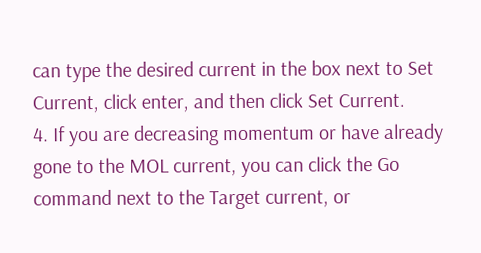can type the desired current in the box next to Set Current, click enter, and then click Set Current.
4. If you are decreasing momentum or have already gone to the MOL current, you can click the Go command next to the Target current, or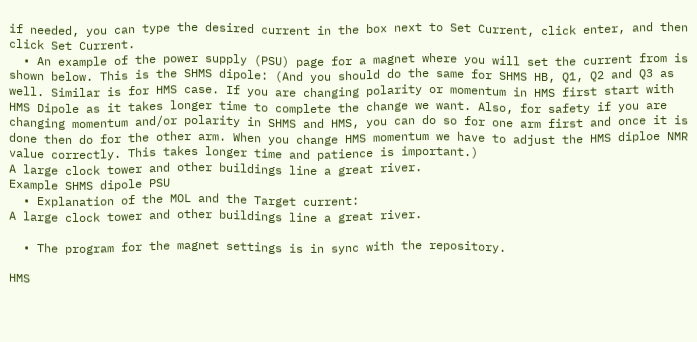if needed, you can type the desired current in the box next to Set Current, click enter, and then click Set Current.
  • An example of the power supply (PSU) page for a magnet where you will set the current from is shown below. This is the SHMS dipole: (And you should do the same for SHMS HB, Q1, Q2 and Q3 as well. Similar is for HMS case. If you are changing polarity or momentum in HMS first start with HMS Dipole as it takes longer time to complete the change we want. Also, for safety if you are changing momentum and/or polarity in SHMS and HMS, you can do so for one arm first and once it is done then do for the other arm. When you change HMS momentum we have to adjust the HMS diploe NMR value correctly. This takes longer time and patience is important.)
A large clock tower and other buildings line a great river.
Example SHMS dipole PSU
  • Explanation of the MOL and the Target current:
A large clock tower and other buildings line a great river.

  • The program for the magnet settings is in sync with the repository.

HMS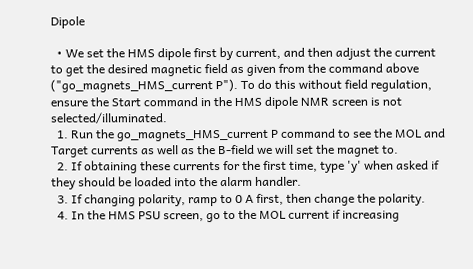Dipole

  • We set the HMS dipole first by current, and then adjust the current to get the desired magnetic field as given from the command above ("go_magnets_HMS_current P"). To do this without field regulation, ensure the Start command in the HMS dipole NMR screen is not selected/illuminated.
  1. Run the go_magnets_HMS_current P command to see the MOL and Target currents as well as the B-field we will set the magnet to.
  2. If obtaining these currents for the first time, type 'y' when asked if they should be loaded into the alarm handler.
  3. If changing polarity, ramp to 0 A first, then change the polarity.
  4. In the HMS PSU screen, go to the MOL current if increasing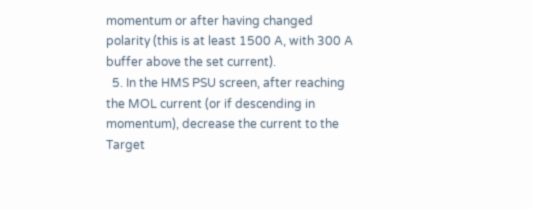momentum or after having changed polarity (this is at least 1500 A, with 300 A buffer above the set current).
  5. In the HMS PSU screen, after reaching the MOL current (or if descending in momentum), decrease the current to the Target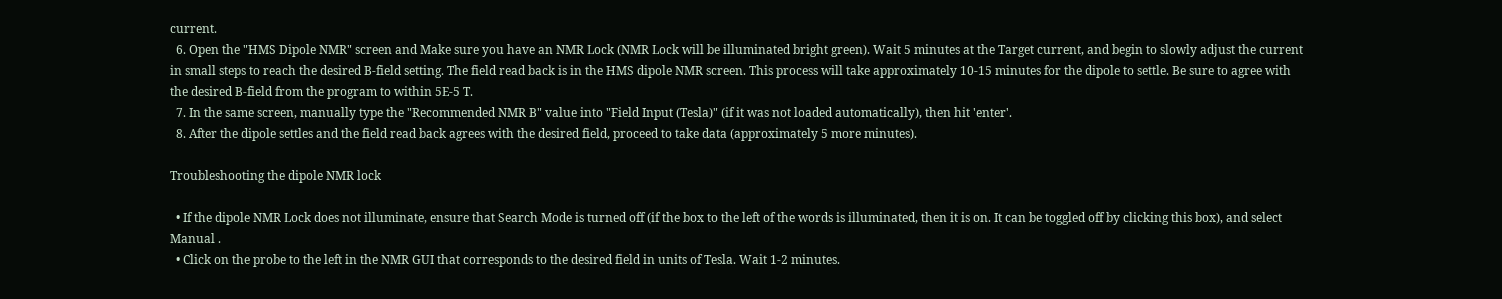current.
  6. Open the "HMS Dipole NMR" screen and Make sure you have an NMR Lock (NMR Lock will be illuminated bright green). Wait 5 minutes at the Target current, and begin to slowly adjust the current in small steps to reach the desired B-field setting. The field read back is in the HMS dipole NMR screen. This process will take approximately 10-15 minutes for the dipole to settle. Be sure to agree with the desired B-field from the program to within 5E-5 T.
  7. In the same screen, manually type the "Recommended NMR B" value into "Field Input (Tesla)" (if it was not loaded automatically), then hit 'enter'.
  8. After the dipole settles and the field read back agrees with the desired field, proceed to take data (approximately 5 more minutes).

Troubleshooting the dipole NMR lock

  • If the dipole NMR Lock does not illuminate, ensure that Search Mode is turned off (if the box to the left of the words is illuminated, then it is on. It can be toggled off by clicking this box), and select Manual .
  • Click on the probe to the left in the NMR GUI that corresponds to the desired field in units of Tesla. Wait 1-2 minutes.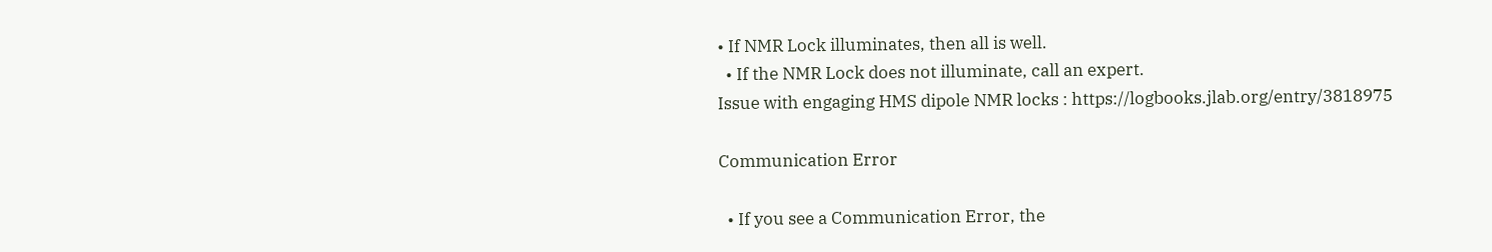• If NMR Lock illuminates, then all is well.
  • If the NMR Lock does not illuminate, call an expert.
Issue with engaging HMS dipole NMR locks : https://logbooks.jlab.org/entry/3818975

Communication Error

  • If you see a Communication Error, the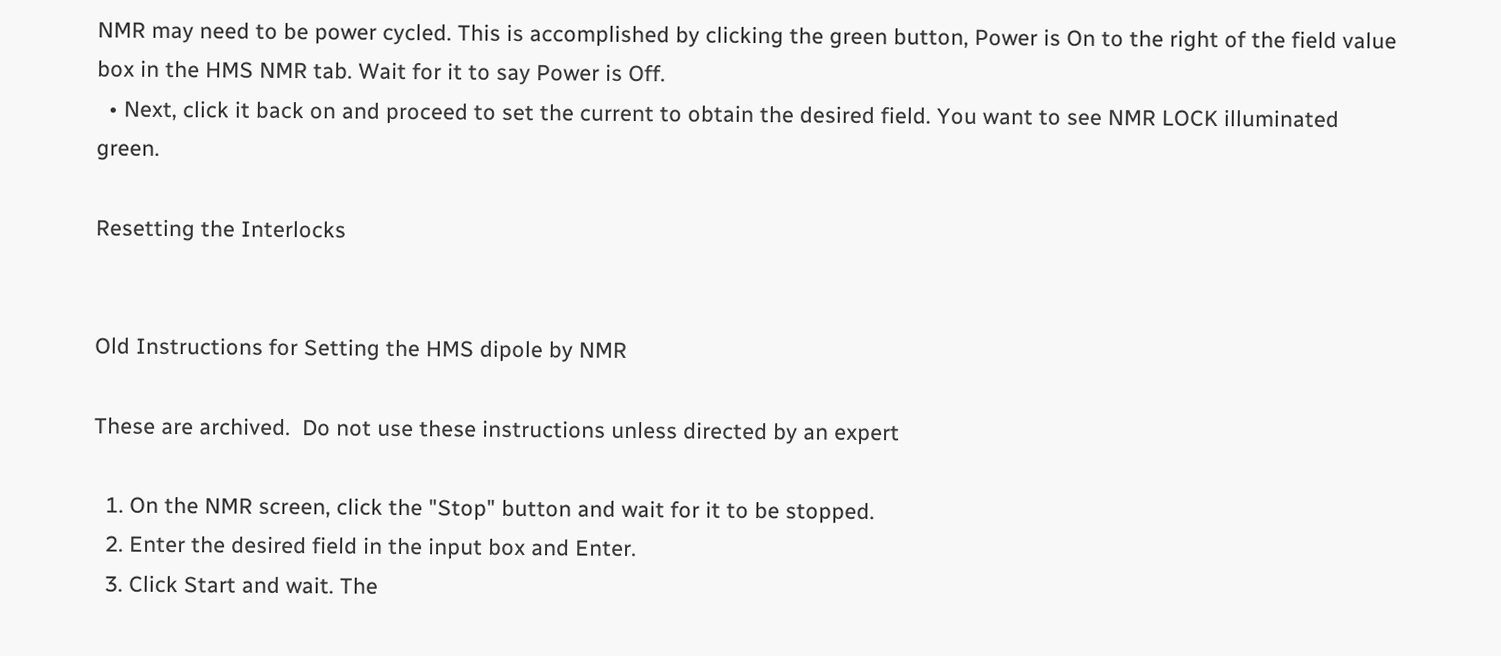NMR may need to be power cycled. This is accomplished by clicking the green button, Power is On to the right of the field value box in the HMS NMR tab. Wait for it to say Power is Off.
  • Next, click it back on and proceed to set the current to obtain the desired field. You want to see NMR LOCK illuminated green.

Resetting the Interlocks


Old Instructions for Setting the HMS dipole by NMR

These are archived.  Do not use these instructions unless directed by an expert

  1. On the NMR screen, click the "Stop" button and wait for it to be stopped.
  2. Enter the desired field in the input box and Enter.
  3. Click Start and wait. The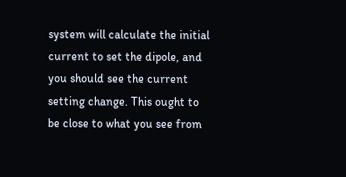system will calculate the initial current to set the dipole, and you should see the current setting change. This ought to be close to what you see from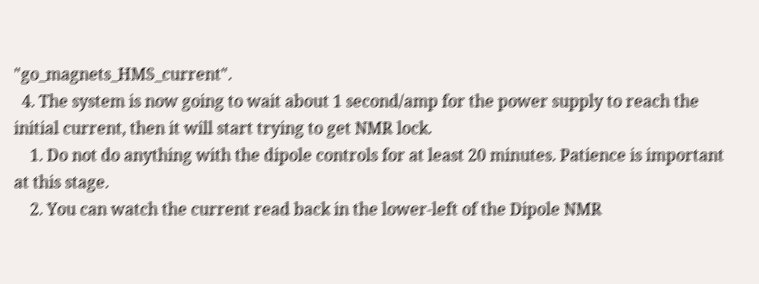"go_magnets_HMS_current".
  4. The system is now going to wait about 1 second/amp for the power supply to reach the initial current, then it will start trying to get NMR lock.
    1. Do not do anything with the dipole controls for at least 20 minutes. Patience is important at this stage.
    2. You can watch the current read back in the lower-left of the Dipole NMR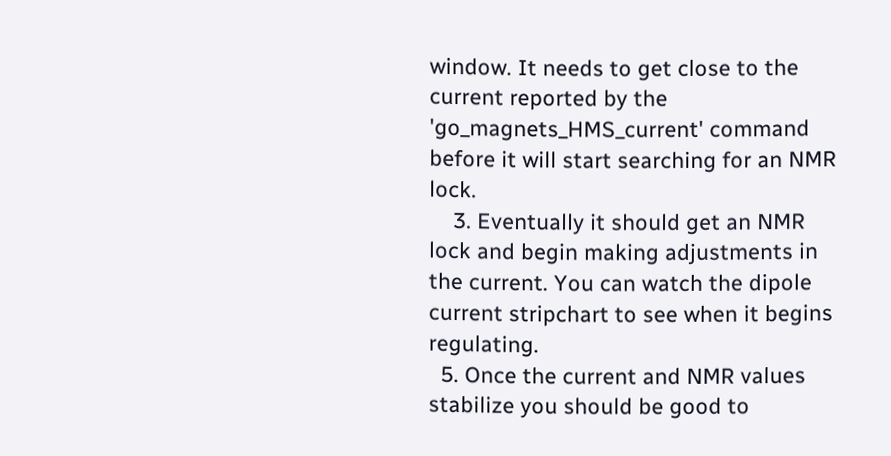window. It needs to get close to the current reported by the 'go_magnets_HMS_current' command before it will start searching for an NMR lock.
    3. Eventually it should get an NMR lock and begin making adjustments in the current. You can watch the dipole current stripchart to see when it begins regulating.
  5. Once the current and NMR values stabilize you should be good to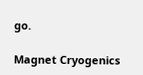go.

Magnet Cryogenics